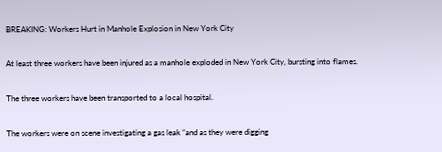BREAKING: Workers Hurt in Manhole Explosion in New York City

At least three workers have been injured as a manhole exploded in New York City, bursting into flames.

The three workers have been transported to a local hospital.

The workers were on scene investigating a gas leak “and as they were digging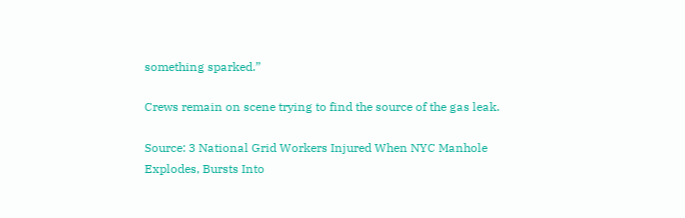something sparked.”

Crews remain on scene trying to find the source of the gas leak.

Source: 3 National Grid Workers Injured When NYC Manhole Explodes, Bursts Into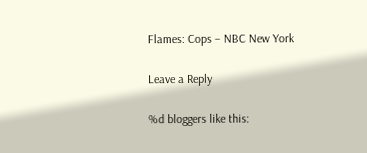Flames: Cops – NBC New York

Leave a Reply

%d bloggers like this: